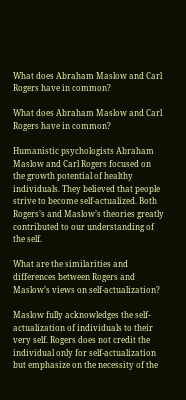What does Abraham Maslow and Carl Rogers have in common?

What does Abraham Maslow and Carl Rogers have in common?

Humanistic psychologists Abraham Maslow and Carl Rogers focused on the growth potential of healthy individuals. They believed that people strive to become self-actualized. Both Rogers’s and Maslow’s theories greatly contributed to our understanding of the self.

What are the similarities and differences between Rogers and Maslow’s views on self-actualization?

Maslow fully acknowledges the self-actualization of individuals to their very self. Rogers does not credit the individual only for self-actualization but emphasize on the necessity of the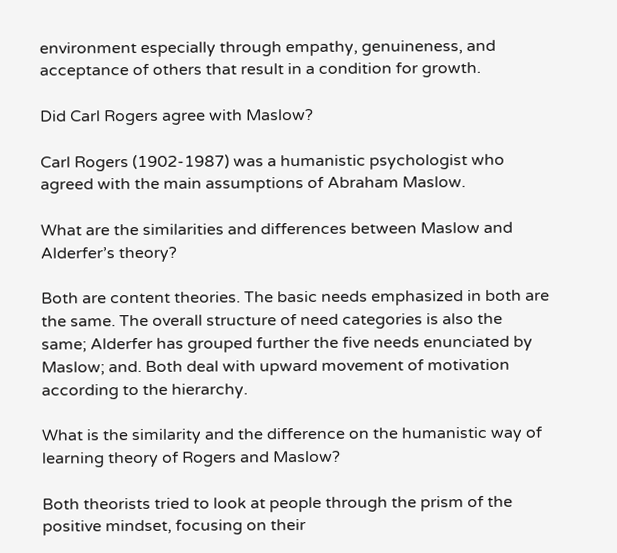environment especially through empathy, genuineness, and acceptance of others that result in a condition for growth.

Did Carl Rogers agree with Maslow?

Carl Rogers (1902-1987) was a humanistic psychologist who agreed with the main assumptions of Abraham Maslow.

What are the similarities and differences between Maslow and Alderfer’s theory?

Both are content theories. The basic needs emphasized in both are the same. The overall structure of need categories is also the same; Alderfer has grouped further the five needs enunciated by Maslow; and. Both deal with upward movement of motivation according to the hierarchy.

What is the similarity and the difference on the humanistic way of learning theory of Rogers and Maslow?

Both theorists tried to look at people through the prism of the positive mindset, focusing on their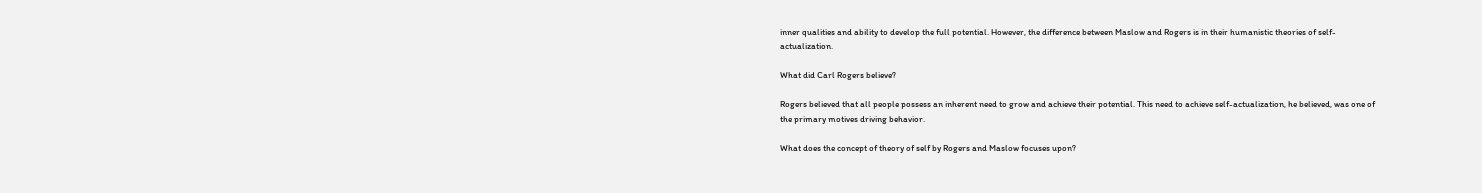inner qualities and ability to develop the full potential. However, the difference between Maslow and Rogers is in their humanistic theories of self-actualization.

What did Carl Rogers believe?

Rogers believed that all people possess an inherent need to grow and achieve their potential. This need to achieve self-actualization, he believed, was one of the primary motives driving behavior.

What does the concept of theory of self by Rogers and Maslow focuses upon?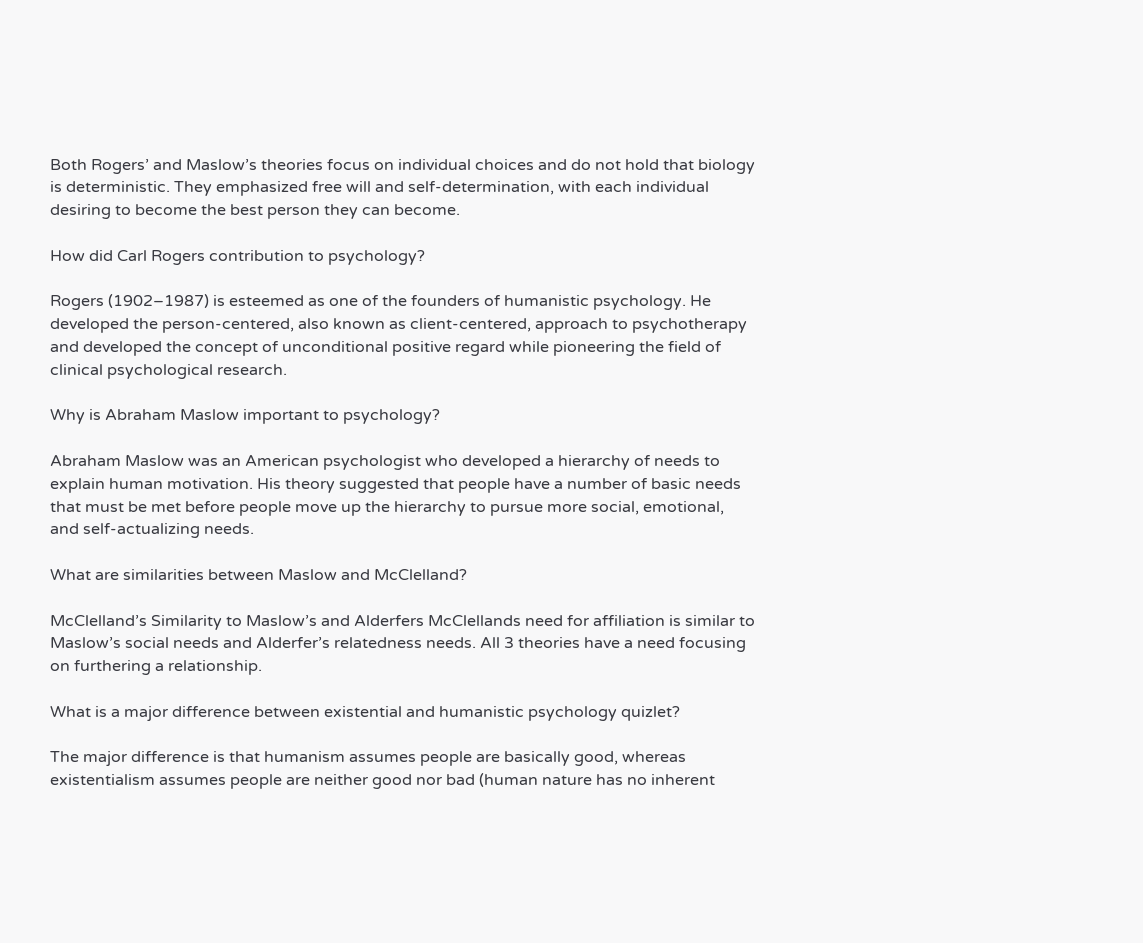Both Rogers’ and Maslow’s theories focus on individual choices and do not hold that biology is deterministic. They emphasized free will and self-determination, with each individual desiring to become the best person they can become.

How did Carl Rogers contribution to psychology?

Rogers (1902–1987) is esteemed as one of the founders of humanistic psychology. He developed the person-centered, also known as client-centered, approach to psychotherapy and developed the concept of unconditional positive regard while pioneering the field of clinical psychological research.

Why is Abraham Maslow important to psychology?

Abraham Maslow was an American psychologist who developed a hierarchy of needs to explain human motivation. His theory suggested that people have a number of basic needs that must be met before people move up the hierarchy to pursue more social, emotional, and self-actualizing needs.

What are similarities between Maslow and McClelland?

McClelland’s Similarity to Maslow’s and Alderfers McClellands need for affiliation is similar to Maslow’s social needs and Alderfer’s relatedness needs. All 3 theories have a need focusing on furthering a relationship.

What is a major difference between existential and humanistic psychology quizlet?

The major difference is that humanism assumes people are basically good, whereas existentialism assumes people are neither good nor bad (human nature has no inherent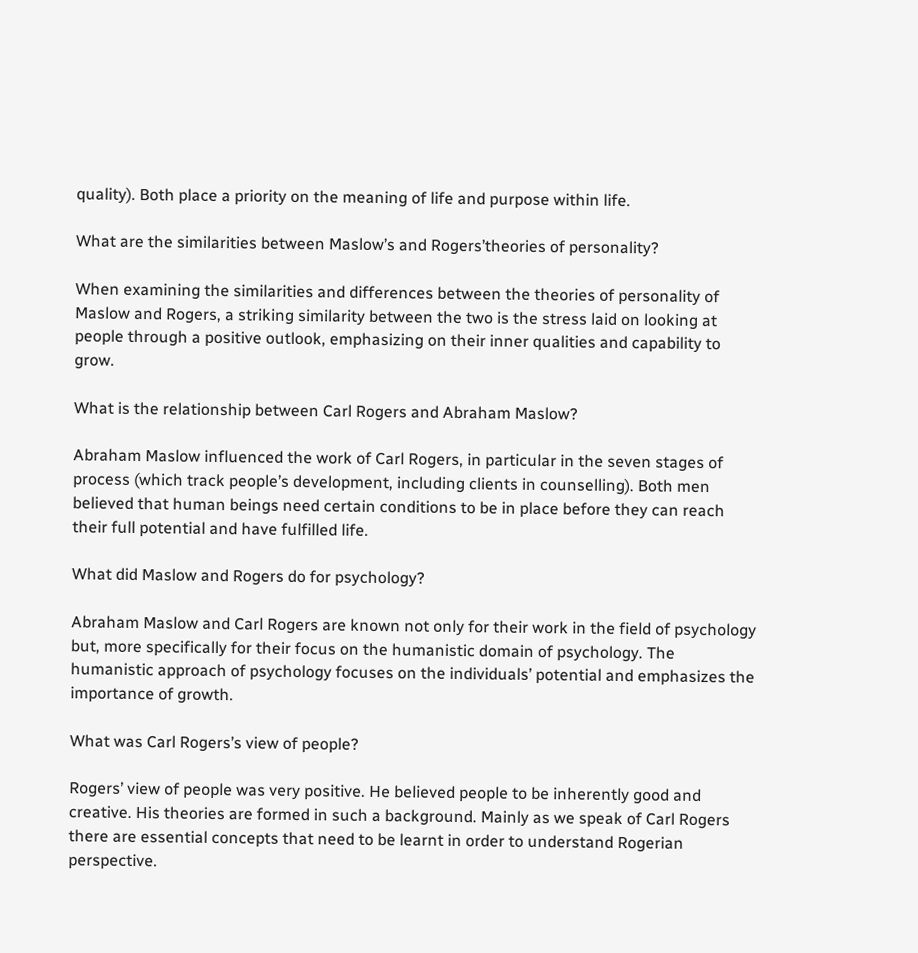quality). Both place a priority on the meaning of life and purpose within life.

What are the similarities between Maslow’s and Rogers’theories of personality?

When examining the similarities and differences between the theories of personality of Maslow and Rogers, a striking similarity between the two is the stress laid on looking at people through a positive outlook, emphasizing on their inner qualities and capability to grow.

What is the relationship between Carl Rogers and Abraham Maslow?

Abraham Maslow influenced the work of Carl Rogers, in particular in the seven stages of process (which track people’s development, including clients in counselling). Both men believed that human beings need certain conditions to be in place before they can reach their full potential and have fulfilled life.

What did Maslow and Rogers do for psychology?

Abraham Maslow and Carl Rogers are known not only for their work in the field of psychology but, more specifically for their focus on the humanistic domain of psychology. The humanistic approach of psychology focuses on the individuals’ potential and emphasizes the importance of growth.

What was Carl Rogers’s view of people?

Rogers’ view of people was very positive. He believed people to be inherently good and creative. His theories are formed in such a background. Mainly as we speak of Carl Rogers there are essential concepts that need to be learnt in order to understand Rogerian perspective.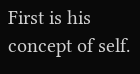First is his concept of self.